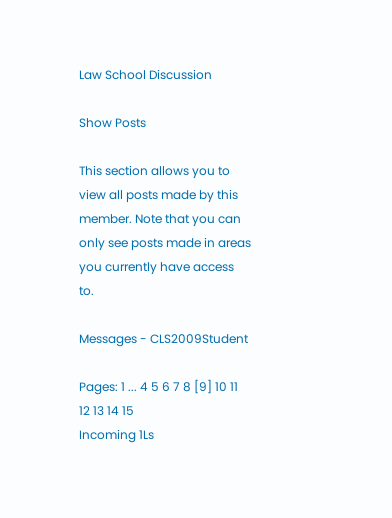Law School Discussion

Show Posts

This section allows you to view all posts made by this member. Note that you can only see posts made in areas you currently have access to.

Messages - CLS2009Student

Pages: 1 ... 4 5 6 7 8 [9] 10 11 12 13 14 15
Incoming 1Ls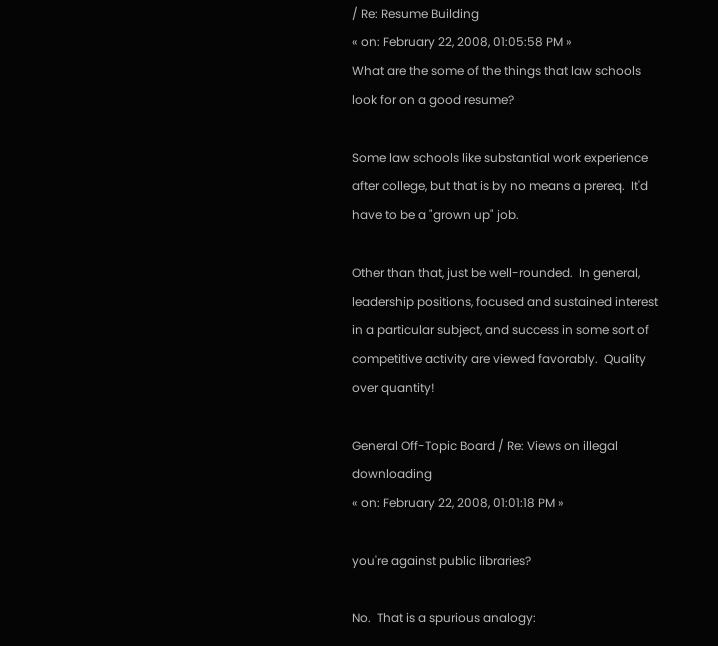/ Re: Resume Building
« on: February 22, 2008, 01:05:58 PM »
What are the some of the things that law schools look for on a good resume?

Some law schools like substantial work experience after college, but that is by no means a prereq.  It'd have to be a "grown up" job.

Other than that, just be well-rounded.  In general, leadership positions, focused and sustained interest in a particular subject, and success in some sort of competitive activity are viewed favorably.  Quality over quantity!

General Off-Topic Board / Re: Views on illegal downloading
« on: February 22, 2008, 01:01:18 PM »

you're against public libraries?

No.  That is a spurious analogy: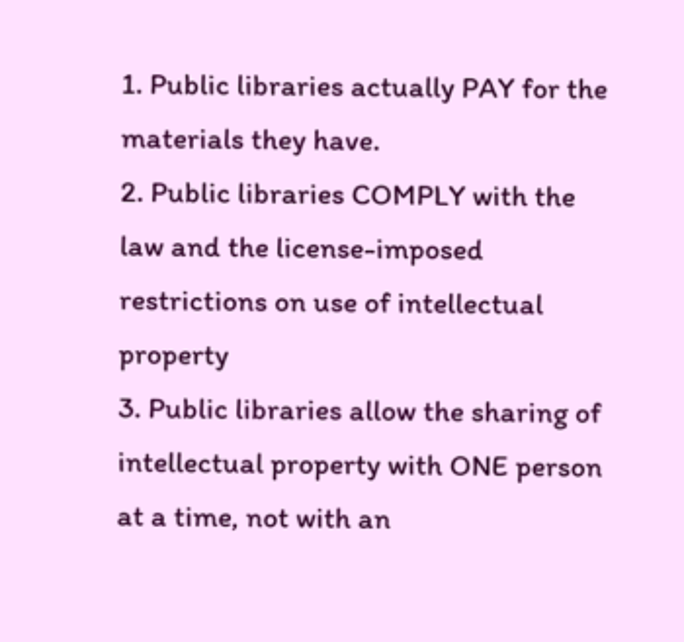1. Public libraries actually PAY for the materials they have.
2. Public libraries COMPLY with the law and the license-imposed restrictions on use of intellectual property
3. Public libraries allow the sharing of intellectual property with ONE person at a time, not with an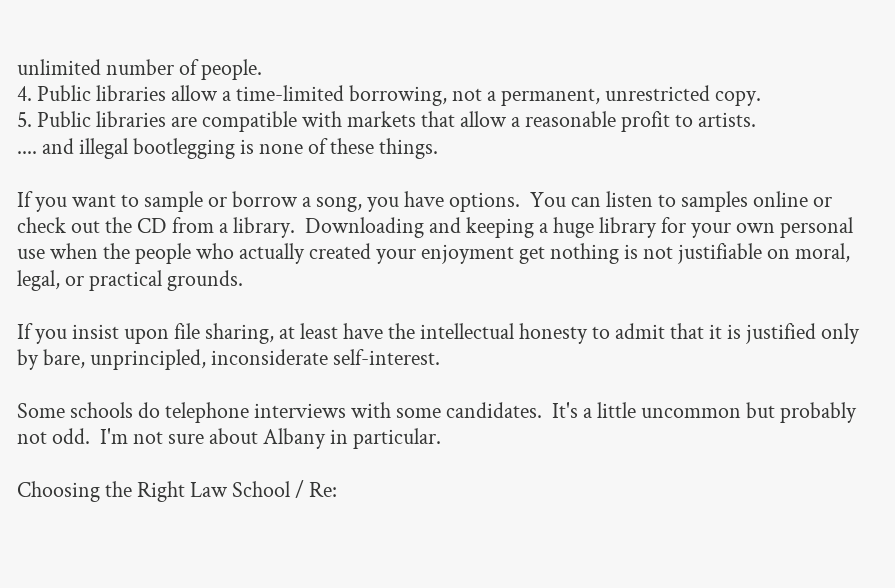unlimited number of people.
4. Public libraries allow a time-limited borrowing, not a permanent, unrestricted copy.
5. Public libraries are compatible with markets that allow a reasonable profit to artists.
.... and illegal bootlegging is none of these things.

If you want to sample or borrow a song, you have options.  You can listen to samples online or check out the CD from a library.  Downloading and keeping a huge library for your own personal use when the people who actually created your enjoyment get nothing is not justifiable on moral, legal, or practical grounds.

If you insist upon file sharing, at least have the intellectual honesty to admit that it is justified only by bare, unprincipled, inconsiderate self-interest.

Some schools do telephone interviews with some candidates.  It's a little uncommon but probably not odd.  I'm not sure about Albany in particular.

Choosing the Right Law School / Re: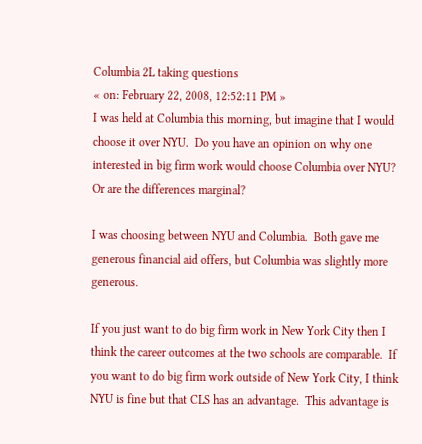Columbia 2L taking questions
« on: February 22, 2008, 12:52:11 PM »
I was held at Columbia this morning, but imagine that I would choose it over NYU.  Do you have an opinion on why one interested in big firm work would choose Columbia over NYU?  Or are the differences marginal?

I was choosing between NYU and Columbia.  Both gave me generous financial aid offers, but Columbia was slightly more generous.

If you just want to do big firm work in New York City then I think the career outcomes at the two schools are comparable.  If you want to do big firm work outside of New York City, I think NYU is fine but that CLS has an advantage.  This advantage is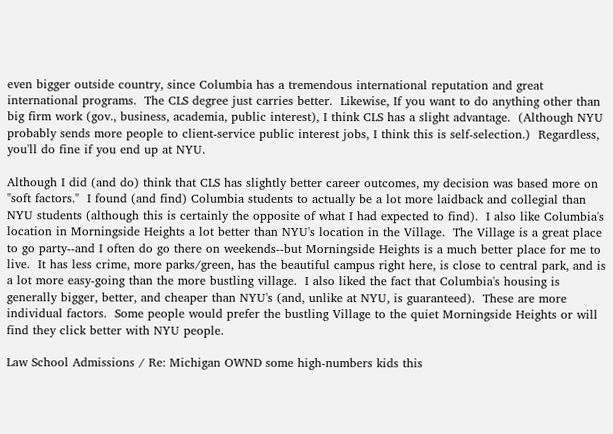even bigger outside country, since Columbia has a tremendous international reputation and great international programs.  The CLS degree just carries better.  Likewise, If you want to do anything other than big firm work (gov., business, academia, public interest), I think CLS has a slight advantage.  (Although NYU probably sends more people to client-service public interest jobs, I think this is self-selection.)  Regardless, you'll do fine if you end up at NYU.

Although I did (and do) think that CLS has slightly better career outcomes, my decision was based more on "soft factors."  I found (and find) Columbia students to actually be a lot more laidback and collegial than NYU students (although this is certainly the opposite of what I had expected to find).  I also like Columbia's location in Morningside Heights a lot better than NYU's location in the Village.  The Village is a great place to go party--and I often do go there on weekends--but Morningside Heights is a much better place for me to live.  It has less crime, more parks/green, has the beautiful campus right here, is close to central park, and is a lot more easy-going than the more bustling village.  I also liked the fact that Columbia's housing is generally bigger, better, and cheaper than NYU's (and, unlike at NYU, is guaranteed).  These are more individual factors.  Some people would prefer the bustling Village to the quiet Morningside Heights or will find they click better with NYU people.

Law School Admissions / Re: Michigan OWND some high-numbers kids this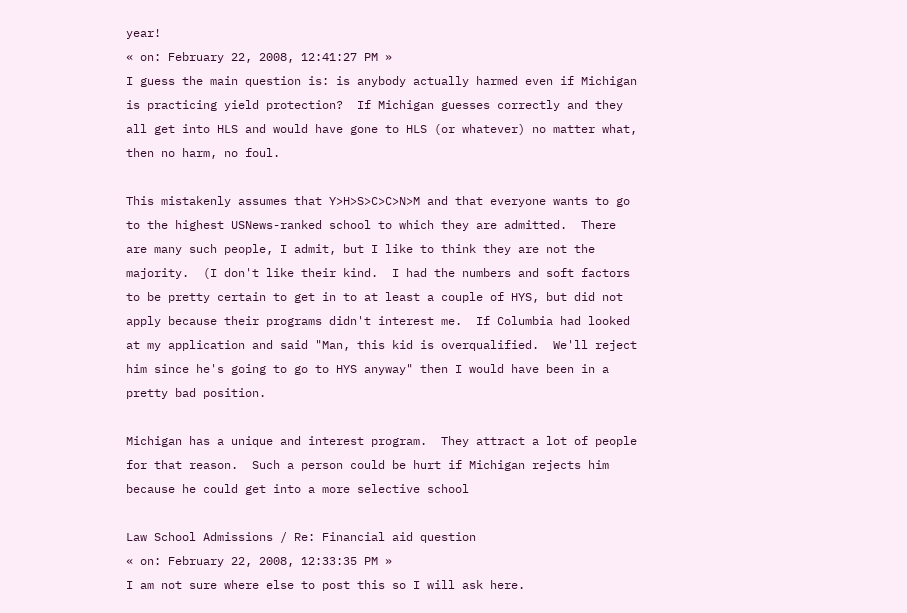year!
« on: February 22, 2008, 12:41:27 PM »
I guess the main question is: is anybody actually harmed even if Michigan is practicing yield protection?  If Michigan guesses correctly and they all get into HLS and would have gone to HLS (or whatever) no matter what, then no harm, no foul.

This mistakenly assumes that Y>H>S>C>C>N>M and that everyone wants to go to the highest USNews-ranked school to which they are admitted.  There are many such people, I admit, but I like to think they are not the majority.  (I don't like their kind.  I had the numbers and soft factors to be pretty certain to get in to at least a couple of HYS, but did not apply because their programs didn't interest me.  If Columbia had looked at my application and said "Man, this kid is overqualified.  We'll reject him since he's going to go to HYS anyway" then I would have been in a pretty bad position.

Michigan has a unique and interest program.  They attract a lot of people for that reason.  Such a person could be hurt if Michigan rejects him because he could get into a more selective school

Law School Admissions / Re: Financial aid question
« on: February 22, 2008, 12:33:35 PM »
I am not sure where else to post this so I will ask here.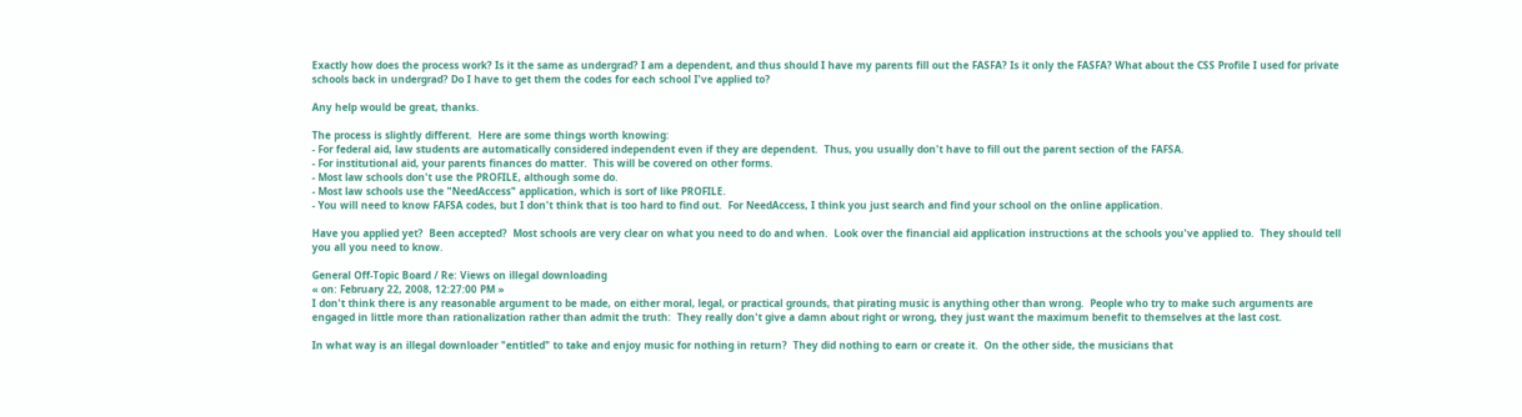Exactly how does the process work? Is it the same as undergrad? I am a dependent, and thus should I have my parents fill out the FASFA? Is it only the FASFA? What about the CSS Profile I used for private schools back in undergrad? Do I have to get them the codes for each school I've applied to?

Any help would be great, thanks.

The process is slightly different.  Here are some things worth knowing:
- For federal aid, law students are automatically considered independent even if they are dependent.  Thus, you usually don't have to fill out the parent section of the FAFSA.
- For institutional aid, your parents finances do matter.  This will be covered on other forms.
- Most law schools don't use the PROFILE, although some do.
- Most law schools use the "NeedAccess" application, which is sort of like PROFILE.
- You will need to know FAFSA codes, but I don't think that is too hard to find out.  For NeedAccess, I think you just search and find your school on the online application.

Have you applied yet?  Been accepted?  Most schools are very clear on what you need to do and when.  Look over the financial aid application instructions at the schools you've applied to.  They should tell you all you need to know.

General Off-Topic Board / Re: Views on illegal downloading
« on: February 22, 2008, 12:27:00 PM »
I don't think there is any reasonable argument to be made, on either moral, legal, or practical grounds, that pirating music is anything other than wrong.  People who try to make such arguments are engaged in little more than rationalization rather than admit the truth:  They really don't give a damn about right or wrong, they just want the maximum benefit to themselves at the last cost.

In what way is an illegal downloader "entitled" to take and enjoy music for nothing in return?  They did nothing to earn or create it.  On the other side, the musicians that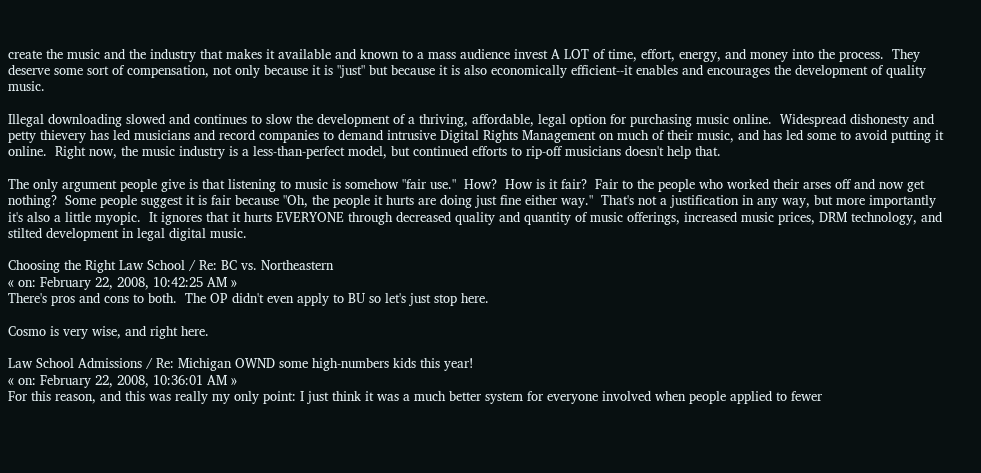create the music and the industry that makes it available and known to a mass audience invest A LOT of time, effort, energy, and money into the process.  They deserve some sort of compensation, not only because it is "just" but because it is also economically efficient--it enables and encourages the development of quality music.

Illegal downloading slowed and continues to slow the development of a thriving, affordable, legal option for purchasing music online.  Widespread dishonesty and petty thievery has led musicians and record companies to demand intrusive Digital Rights Management on much of their music, and has led some to avoid putting it online.  Right now, the music industry is a less-than-perfect model, but continued efforts to rip-off musicians doesn't help that.

The only argument people give is that listening to music is somehow "fair use."  How?  How is it fair?  Fair to the people who worked their arses off and now get nothing?  Some people suggest it is fair because "Oh, the people it hurts are doing just fine either way."  That's not a justification in any way, but more importantly it's also a little myopic.  It ignores that it hurts EVERYONE through decreased quality and quantity of music offerings, increased music prices, DRM technology, and stilted development in legal digital music.

Choosing the Right Law School / Re: BC vs. Northeastern
« on: February 22, 2008, 10:42:25 AM »
There's pros and cons to both.  The OP didn't even apply to BU so let's just stop here.

Cosmo is very wise, and right here.

Law School Admissions / Re: Michigan OWND some high-numbers kids this year!
« on: February 22, 2008, 10:36:01 AM »
For this reason, and this was really my only point: I just think it was a much better system for everyone involved when people applied to fewer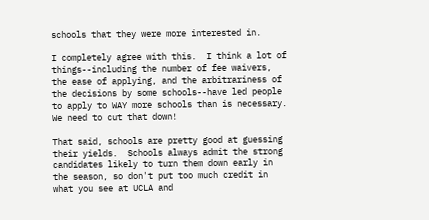schools that they were more interested in.

I completely agree with this.  I think a lot of things--including the number of fee waivers, the ease of applying, and the arbitrariness of the decisions by some schools--have led people to apply to WAY more schools than is necessary.  We need to cut that down!

That said, schools are pretty good at guessing their yields.  Schools always admit the strong candidates likely to turn them down early in the season, so don't put too much credit in what you see at UCLA and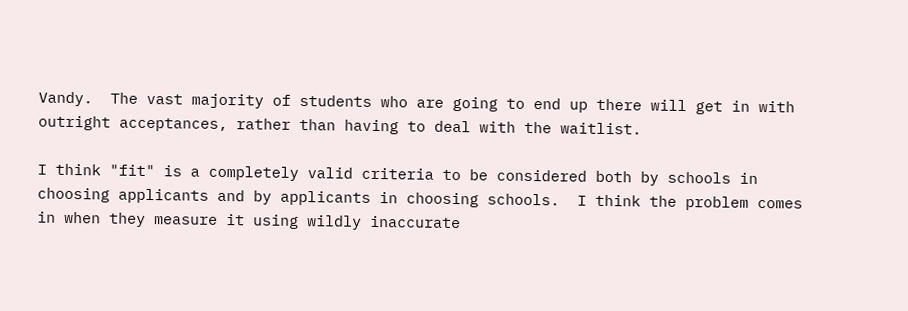Vandy.  The vast majority of students who are going to end up there will get in with outright acceptances, rather than having to deal with the waitlist.

I think "fit" is a completely valid criteria to be considered both by schools in choosing applicants and by applicants in choosing schools.  I think the problem comes in when they measure it using wildly inaccurate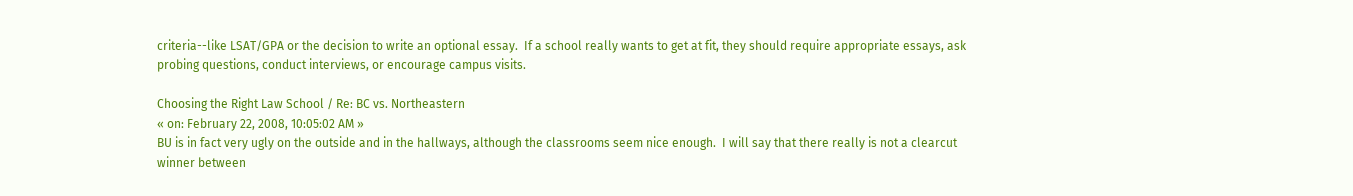criteria--like LSAT/GPA or the decision to write an optional essay.  If a school really wants to get at fit, they should require appropriate essays, ask probing questions, conduct interviews, or encourage campus visits.

Choosing the Right Law School / Re: BC vs. Northeastern
« on: February 22, 2008, 10:05:02 AM »
BU is in fact very ugly on the outside and in the hallways, although the classrooms seem nice enough.  I will say that there really is not a clearcut winner between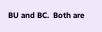BU and BC.  Both are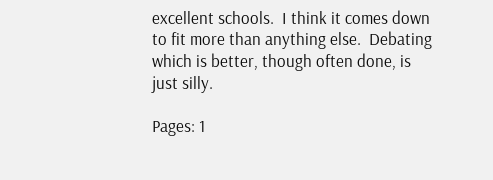excellent schools.  I think it comes down to fit more than anything else.  Debating which is better, though often done, is just silly.

Pages: 1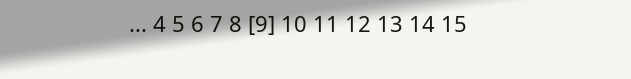... 4 5 6 7 8 [9] 10 11 12 13 14 15